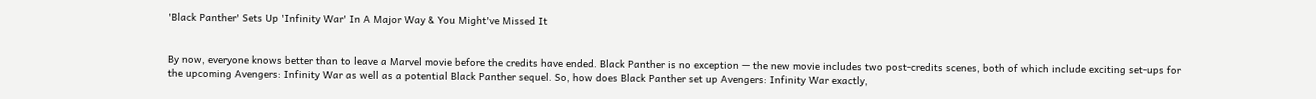'Black Panther' Sets Up 'Infinity War' In A Major Way & You Might've Missed It


By now, everyone knows better than to leave a Marvel movie before the credits have ended. Black Panther is no exception — the new movie includes two post-credits scenes, both of which include exciting set-ups for the upcoming Avengers: Infinity War as well as a potential Black Panther sequel. So, how does Black Panther set up Avengers: Infinity War exactly,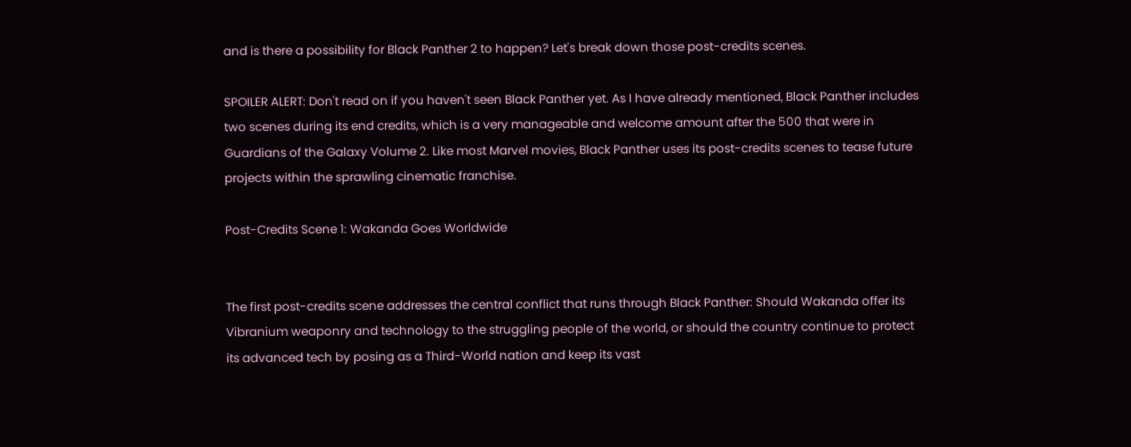and is there a possibility for Black Panther 2 to happen? Let's break down those post-credits scenes.

SPOILER ALERT: Don't read on if you haven't seen Black Panther yet. As I have already mentioned, Black Panther includes two scenes during its end credits, which is a very manageable and welcome amount after the 500 that were in Guardians of the Galaxy Volume 2. Like most Marvel movies, Black Panther uses its post-credits scenes to tease future projects within the sprawling cinematic franchise.

Post-Credits Scene 1: Wakanda Goes Worldwide


The first post-credits scene addresses the central conflict that runs through Black Panther: Should Wakanda offer its Vibranium weaponry and technology to the struggling people of the world, or should the country continue to protect its advanced tech by posing as a Third-World nation and keep its vast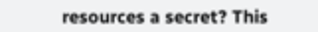resources a secret? This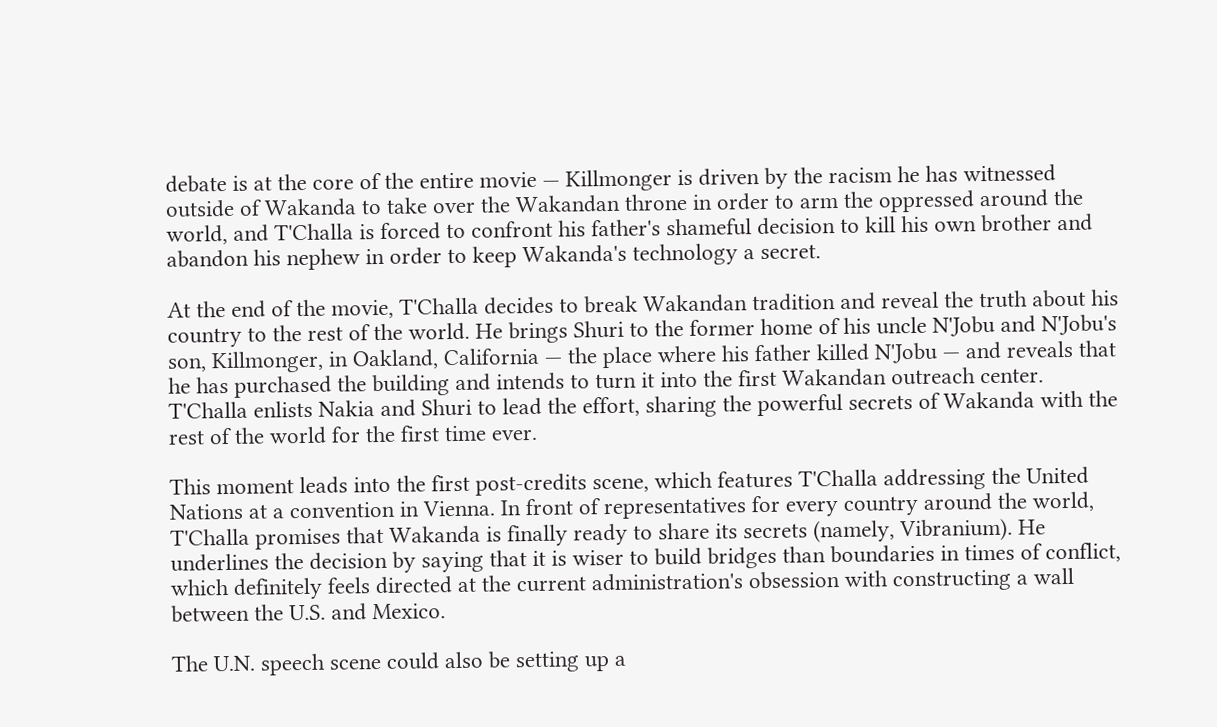debate is at the core of the entire movie — Killmonger is driven by the racism he has witnessed outside of Wakanda to take over the Wakandan throne in order to arm the oppressed around the world, and T'Challa is forced to confront his father's shameful decision to kill his own brother and abandon his nephew in order to keep Wakanda's technology a secret.

At the end of the movie, T'Challa decides to break Wakandan tradition and reveal the truth about his country to the rest of the world. He brings Shuri to the former home of his uncle N'Jobu and N'Jobu's son, Killmonger, in Oakland, California — the place where his father killed N'Jobu — and reveals that he has purchased the building and intends to turn it into the first Wakandan outreach center. T'Challa enlists Nakia and Shuri to lead the effort, sharing the powerful secrets of Wakanda with the rest of the world for the first time ever.

This moment leads into the first post-credits scene, which features T'Challa addressing the United Nations at a convention in Vienna. In front of representatives for every country around the world, T'Challa promises that Wakanda is finally ready to share its secrets (namely, Vibranium). He underlines the decision by saying that it is wiser to build bridges than boundaries in times of conflict, which definitely feels directed at the current administration's obsession with constructing a wall between the U.S. and Mexico.

The U.N. speech scene could also be setting up a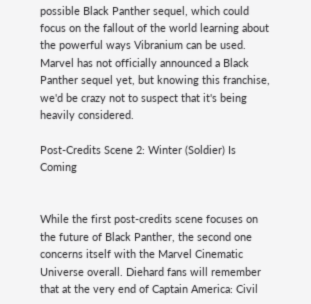possible Black Panther sequel, which could focus on the fallout of the world learning about the powerful ways Vibranium can be used. Marvel has not officially announced a Black Panther sequel yet, but knowing this franchise, we'd be crazy not to suspect that it's being heavily considered.

Post-Credits Scene 2: Winter (Soldier) Is Coming


While the first post-credits scene focuses on the future of Black Panther, the second one concerns itself with the Marvel Cinematic Universe overall. Diehard fans will remember that at the very end of Captain America: Civil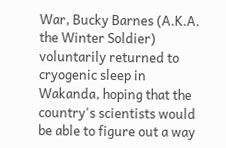War, Bucky Barnes (A.K.A. the Winter Soldier) voluntarily returned to cryogenic sleep in Wakanda, hoping that the country's scientists would be able to figure out a way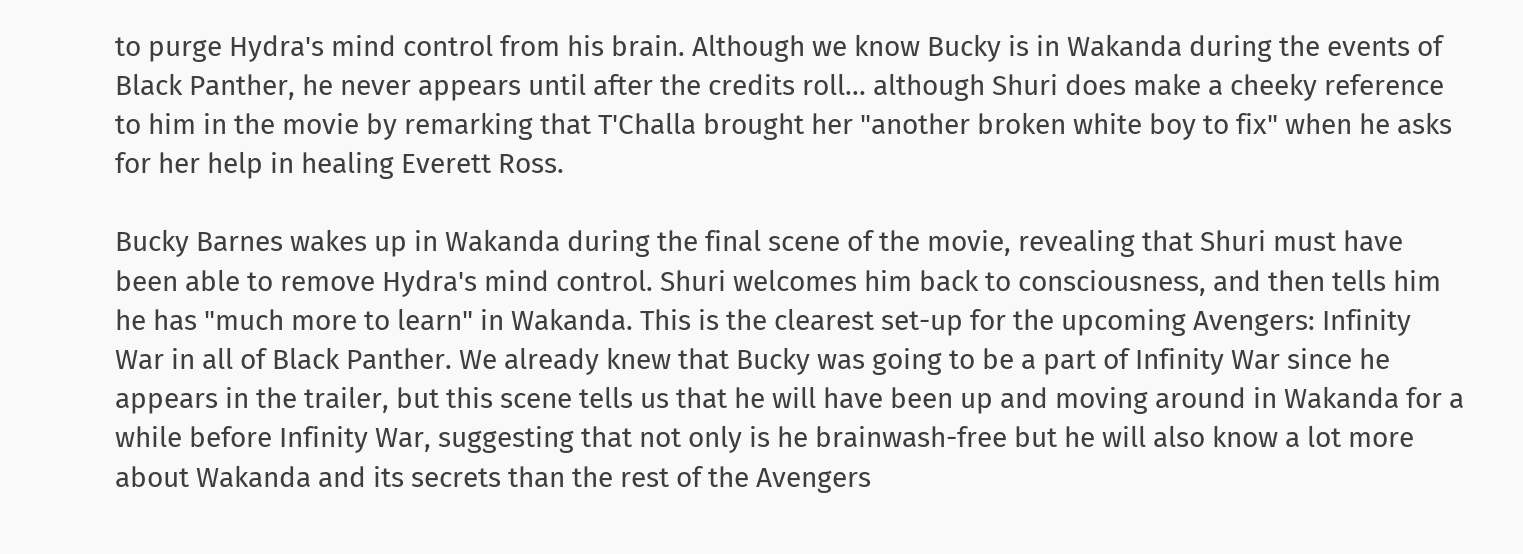to purge Hydra's mind control from his brain. Although we know Bucky is in Wakanda during the events of Black Panther, he never appears until after the credits roll... although Shuri does make a cheeky reference to him in the movie by remarking that T'Challa brought her "another broken white boy to fix" when he asks for her help in healing Everett Ross.

Bucky Barnes wakes up in Wakanda during the final scene of the movie, revealing that Shuri must have been able to remove Hydra's mind control. Shuri welcomes him back to consciousness, and then tells him he has "much more to learn" in Wakanda. This is the clearest set-up for the upcoming Avengers: Infinity War in all of Black Panther. We already knew that Bucky was going to be a part of Infinity War since he appears in the trailer, but this scene tells us that he will have been up and moving around in Wakanda for a while before Infinity War, suggesting that not only is he brainwash-free but he will also know a lot more about Wakanda and its secrets than the rest of the Avengers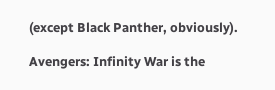(except Black Panther, obviously).

Avengers: Infinity War is the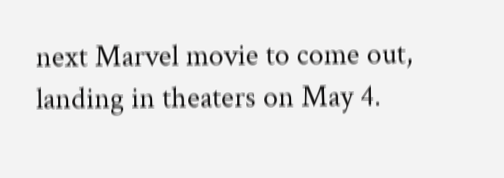next Marvel movie to come out, landing in theaters on May 4.